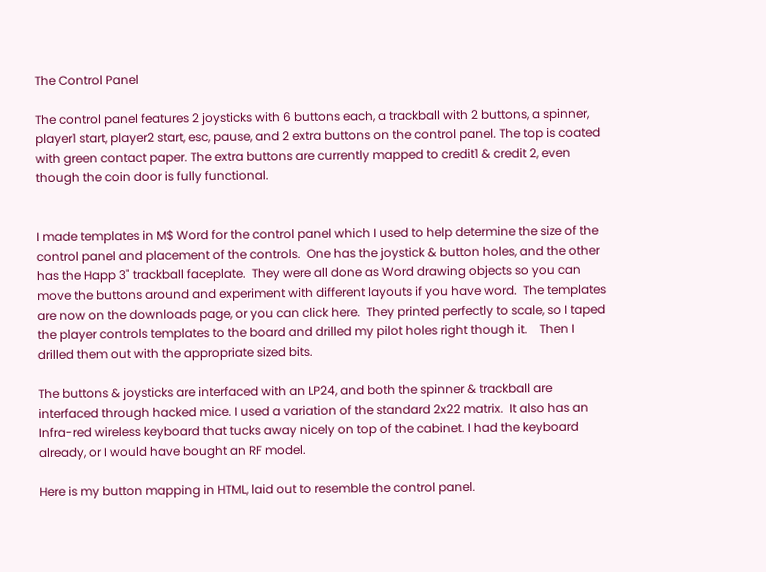The Control Panel

The control panel features 2 joysticks with 6 buttons each, a trackball with 2 buttons, a spinner, player1 start, player2 start, esc, pause, and 2 extra buttons on the control panel. The top is coated with green contact paper. The extra buttons are currently mapped to credit1 & credit 2, even though the coin door is fully functional.


I made templates in M$ Word for the control panel which I used to help determine the size of the control panel and placement of the controls.  One has the joystick & button holes, and the other has the Happ 3" trackball faceplate.  They were all done as Word drawing objects so you can move the buttons around and experiment with different layouts if you have word.  The templates are now on the downloads page, or you can click here.  They printed perfectly to scale, so I taped the player controls templates to the board and drilled my pilot holes right though it.    Then I drilled them out with the appropriate sized bits.

The buttons & joysticks are interfaced with an LP24, and both the spinner & trackball are interfaced through hacked mice. I used a variation of the standard 2x22 matrix.  It also has an Infra-red wireless keyboard that tucks away nicely on top of the cabinet. I had the keyboard already, or I would have bought an RF model.

Here is my button mapping in HTML, laid out to resemble the control panel.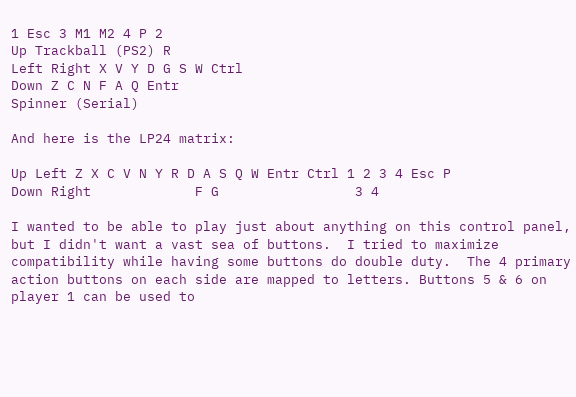1 Esc 3 M1 M2 4 P 2
Up Trackball (PS2) R
Left Right X V Y D G S W Ctrl
Down Z C N F A Q Entr
Spinner (Serial)

And here is the LP24 matrix:

Up Left Z X C V N Y R D A S Q W Entr Ctrl 1 2 3 4 Esc P
Down Right             F G                 3 4

I wanted to be able to play just about anything on this control panel, but I didn't want a vast sea of buttons.  I tried to maximize compatibility while having some buttons do double duty.  The 4 primary  action buttons on each side are mapped to letters. Buttons 5 & 6 on player 1 can be used to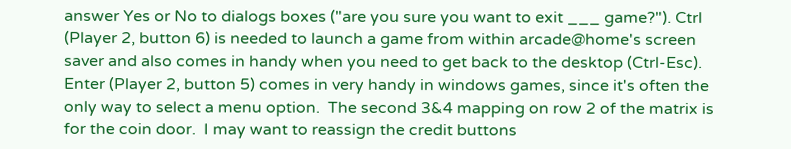answer Yes or No to dialogs boxes ("are you sure you want to exit ___ game?"). Ctrl (Player 2, button 6) is needed to launch a game from within arcade@home's screen saver and also comes in handy when you need to get back to the desktop (Ctrl-Esc).  Enter (Player 2, button 5) comes in very handy in windows games, since it's often the only way to select a menu option.  The second 3&4 mapping on row 2 of the matrix is for the coin door.  I may want to reassign the credit buttons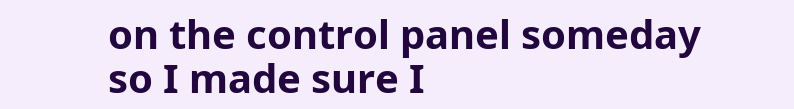on the control panel someday so I made sure I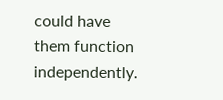could have them function independently.